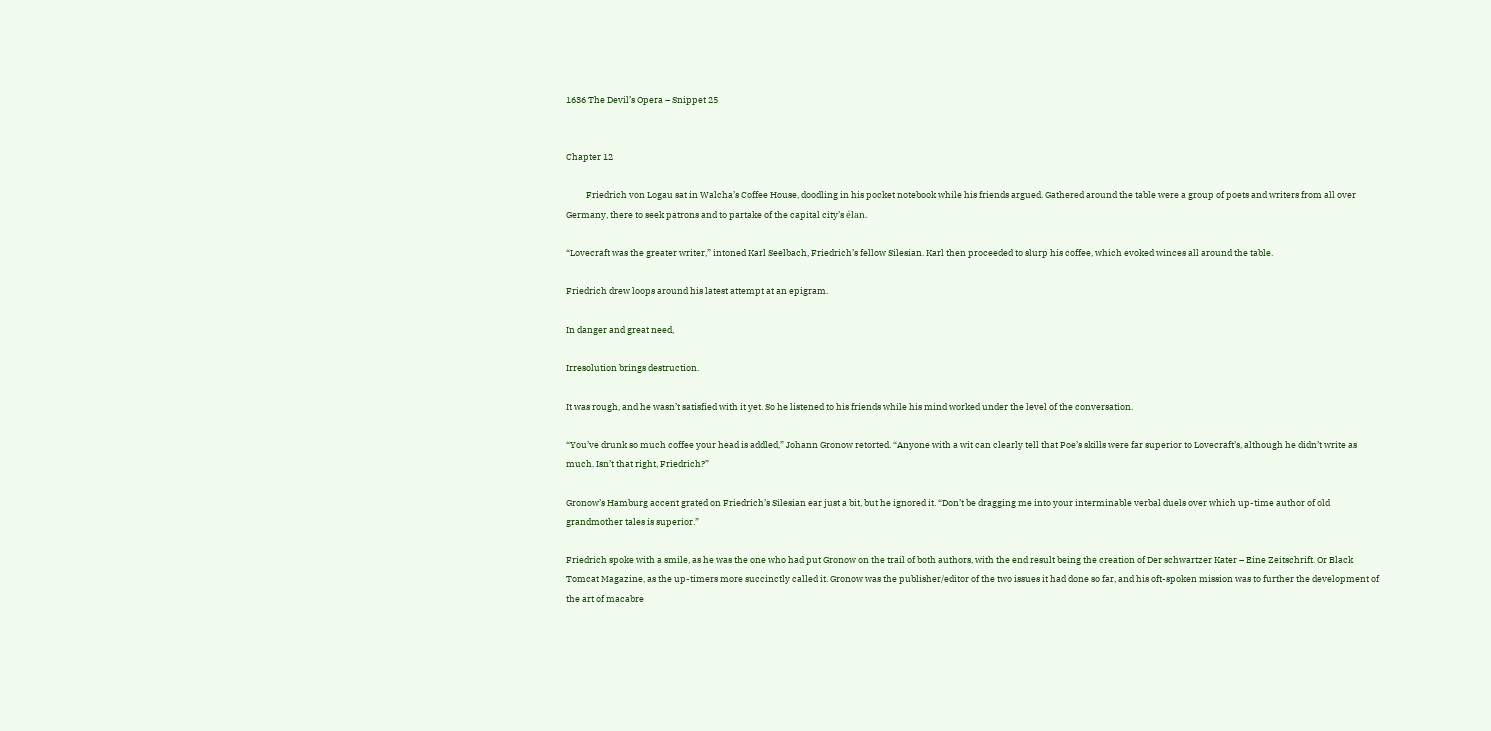1636 The Devil’s Opera – Snippet 25


Chapter 12

          Friedrich von Logau sat in Walcha’s Coffee House, doodling in his pocket notebook while his friends argued. Gathered around the table were a group of poets and writers from all over Germany, there to seek patrons and to partake of the capital city’s élan.

“Lovecraft was the greater writer,” intoned Karl Seelbach, Friedrich’s fellow Silesian. Karl then proceeded to slurp his coffee, which evoked winces all around the table.

Friedrich drew loops around his latest attempt at an epigram.

In danger and great need,

Irresolution brings destruction.

It was rough, and he wasn’t satisfied with it yet. So he listened to his friends while his mind worked under the level of the conversation.

“You’ve drunk so much coffee your head is addled,” Johann Gronow retorted. “Anyone with a wit can clearly tell that Poe’s skills were far superior to Lovecraft’s, although he didn’t write as much. Isn’t that right, Friedrich?”

Gronow’s Hamburg accent grated on Friedrich’s Silesian ear just a bit, but he ignored it. “Don’t be dragging me into your interminable verbal duels over which up-time author of old grandmother tales is superior.”

Friedrich spoke with a smile, as he was the one who had put Gronow on the trail of both authors, with the end result being the creation of Der schwartzer Kater – Eine Zeitschrift. Or Black Tomcat Magazine, as the up-timers more succinctly called it. Gronow was the publisher/editor of the two issues it had done so far, and his oft-spoken mission was to further the development of the art of macabre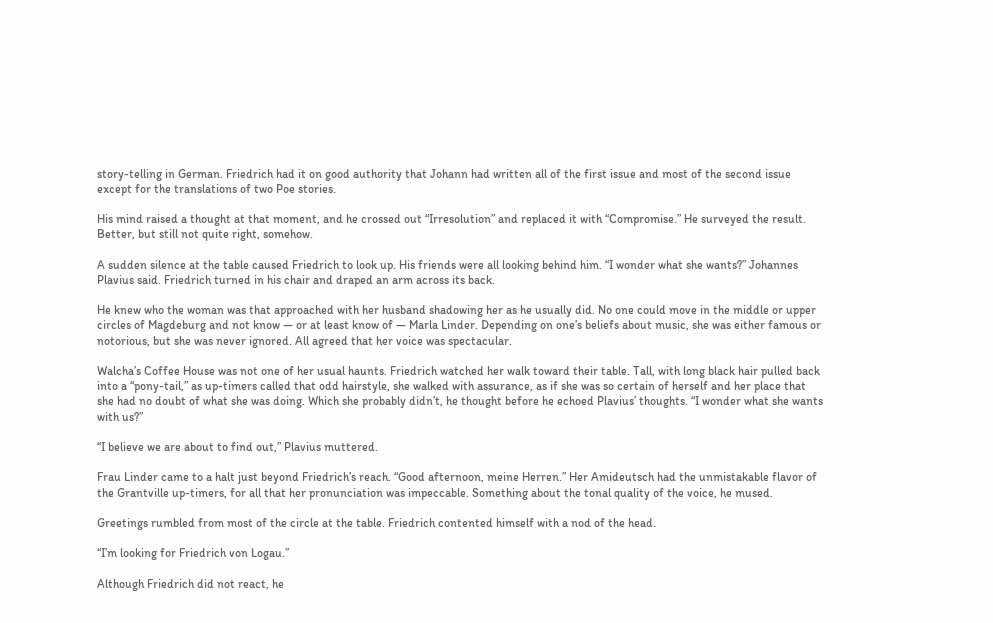story-telling in German. Friedrich had it on good authority that Johann had written all of the first issue and most of the second issue except for the translations of two Poe stories.

His mind raised a thought at that moment, and he crossed out “Irresolution” and replaced it with “Compromise.” He surveyed the result. Better, but still not quite right, somehow.

A sudden silence at the table caused Friedrich to look up. His friends were all looking behind him. “I wonder what she wants?” Johannes Plavius said. Friedrich turned in his chair and draped an arm across its back.

He knew who the woman was that approached with her husband shadowing her as he usually did. No one could move in the middle or upper circles of Magdeburg and not know — or at least know of — Marla Linder. Depending on one’s beliefs about music, she was either famous or notorious, but she was never ignored. All agreed that her voice was spectacular.

Walcha’s Coffee House was not one of her usual haunts. Friedrich watched her walk toward their table. Tall, with long black hair pulled back into a “pony-tail,” as up-timers called that odd hairstyle, she walked with assurance, as if she was so certain of herself and her place that she had no doubt of what she was doing. Which she probably didn’t, he thought before he echoed Plavius’ thoughts. “I wonder what she wants with us?”

“I believe we are about to find out,” Plavius muttered.

Frau Linder came to a halt just beyond Friedrich’s reach. “Good afternoon, meine Herren.” Her Amideutsch had the unmistakable flavor of the Grantville up-timers, for all that her pronunciation was impeccable. Something about the tonal quality of the voice, he mused.

Greetings rumbled from most of the circle at the table. Friedrich contented himself with a nod of the head.

“I’m looking for Friedrich von Logau.”

Although Friedrich did not react, he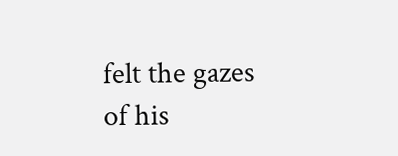felt the gazes of his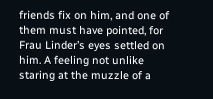friends fix on him, and one of them must have pointed, for Frau Linder’s eyes settled on him. A feeling not unlike staring at the muzzle of a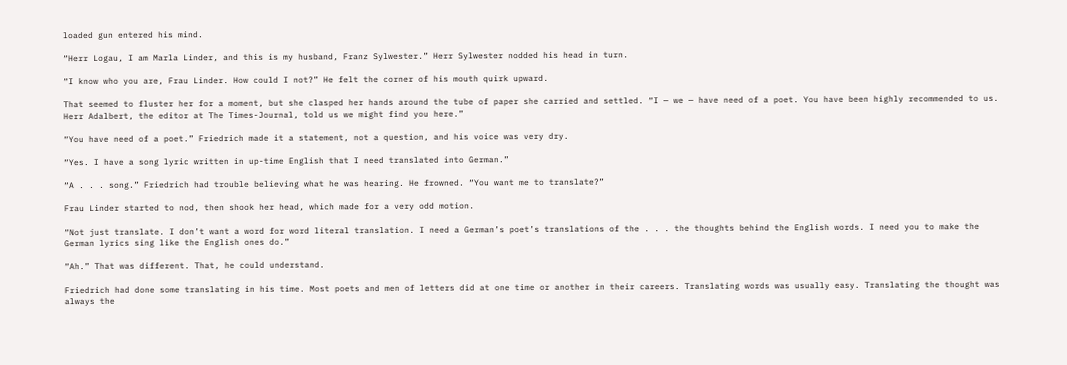loaded gun entered his mind.

“Herr Logau, I am Marla Linder, and this is my husband, Franz Sylwester.” Herr Sylwester nodded his head in turn.

“I know who you are, Frau Linder. How could I not?” He felt the corner of his mouth quirk upward.

That seemed to fluster her for a moment, but she clasped her hands around the tube of paper she carried and settled. “I — we — have need of a poet. You have been highly recommended to us. Herr Adalbert, the editor at The Times-Journal, told us we might find you here.”

“You have need of a poet.” Friedrich made it a statement, not a question, and his voice was very dry.

“Yes. I have a song lyric written in up-time English that I need translated into German.”

“A . . . song.” Friedrich had trouble believing what he was hearing. He frowned. “You want me to translate?”

Frau Linder started to nod, then shook her head, which made for a very odd motion.

“Not just translate. I don’t want a word for word literal translation. I need a German’s poet’s translations of the . . . the thoughts behind the English words. I need you to make the German lyrics sing like the English ones do.”

“Ah.” That was different. That, he could understand.

Friedrich had done some translating in his time. Most poets and men of letters did at one time or another in their careers. Translating words was usually easy. Translating the thought was always the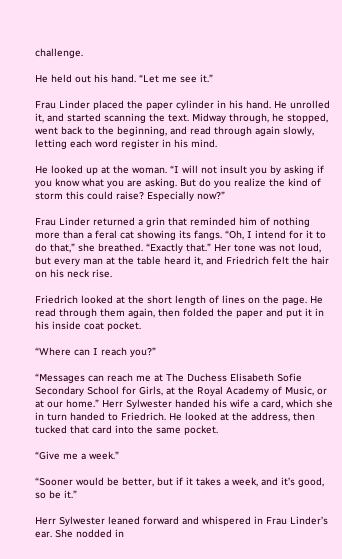challenge.

He held out his hand. “Let me see it.”

Frau Linder placed the paper cylinder in his hand. He unrolled it, and started scanning the text. Midway through, he stopped, went back to the beginning, and read through again slowly, letting each word register in his mind.

He looked up at the woman. “I will not insult you by asking if you know what you are asking. But do you realize the kind of storm this could raise? Especially now?”

Frau Linder returned a grin that reminded him of nothing more than a feral cat showing its fangs. “Oh, I intend for it to do that,” she breathed. “Exactly that.” Her tone was not loud, but every man at the table heard it, and Friedrich felt the hair on his neck rise.

Friedrich looked at the short length of lines on the page. He read through them again, then folded the paper and put it in his inside coat pocket.

“Where can I reach you?”

“Messages can reach me at The Duchess Elisabeth Sofie Secondary School for Girls, at the Royal Academy of Music, or at our home.” Herr Sylwester handed his wife a card, which she in turn handed to Friedrich. He looked at the address, then tucked that card into the same pocket.

“Give me a week.”

“Sooner would be better, but if it takes a week, and it’s good, so be it.”

Herr Sylwester leaned forward and whispered in Frau Linder’s ear. She nodded in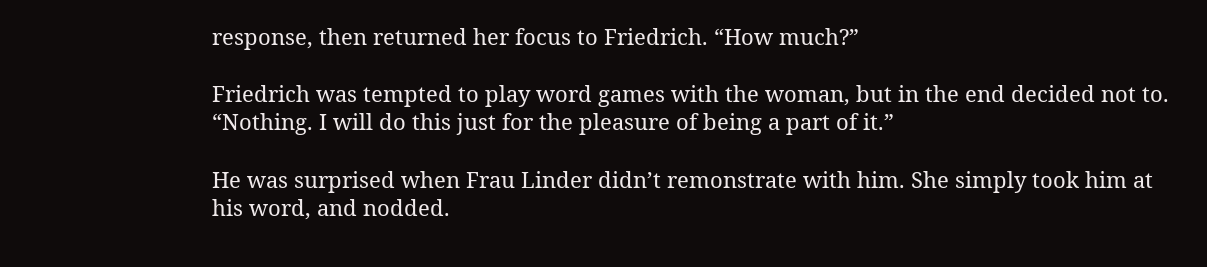response, then returned her focus to Friedrich. “How much?”

Friedrich was tempted to play word games with the woman, but in the end decided not to. “Nothing. I will do this just for the pleasure of being a part of it.”

He was surprised when Frau Linder didn’t remonstrate with him. She simply took him at his word, and nodded.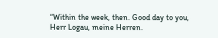“Within the week, then. Good day to you, Herr Logau, meine Herren.